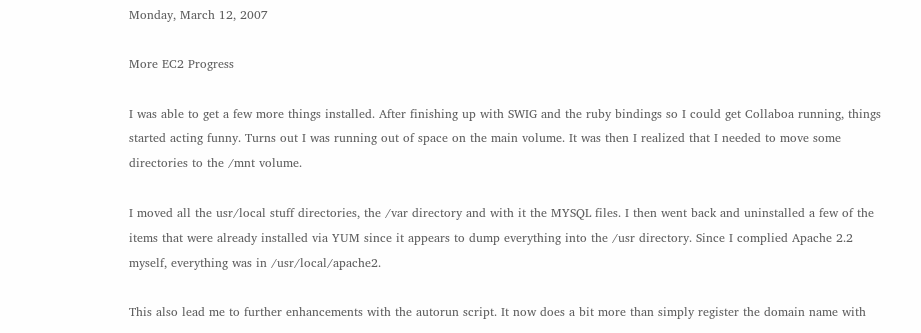Monday, March 12, 2007

More EC2 Progress

I was able to get a few more things installed. After finishing up with SWIG and the ruby bindings so I could get Collaboa running, things started acting funny. Turns out I was running out of space on the main volume. It was then I realized that I needed to move some directories to the /mnt volume.

I moved all the usr/local stuff directories, the /var directory and with it the MYSQL files. I then went back and uninstalled a few of the items that were already installed via YUM since it appears to dump everything into the /usr directory. Since I complied Apache 2.2 myself, everything was in /usr/local/apache2.

This also lead me to further enhancements with the autorun script. It now does a bit more than simply register the domain name with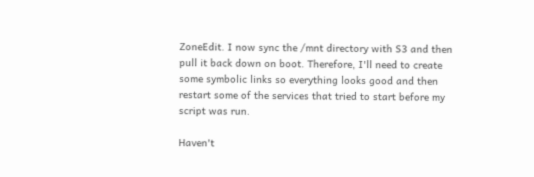ZoneEdit. I now sync the /mnt directory with S3 and then pull it back down on boot. Therefore, I'll need to create some symbolic links so everything looks good and then restart some of the services that tried to start before my script was run.

Haven't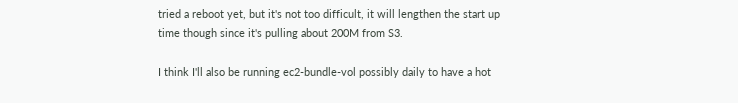tried a reboot yet, but it's not too difficult, it will lengthen the start up time though since it's pulling about 200M from S3.

I think I'll also be running ec2-bundle-vol possibly daily to have a hot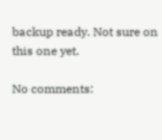backup ready. Not sure on this one yet.

No comments: